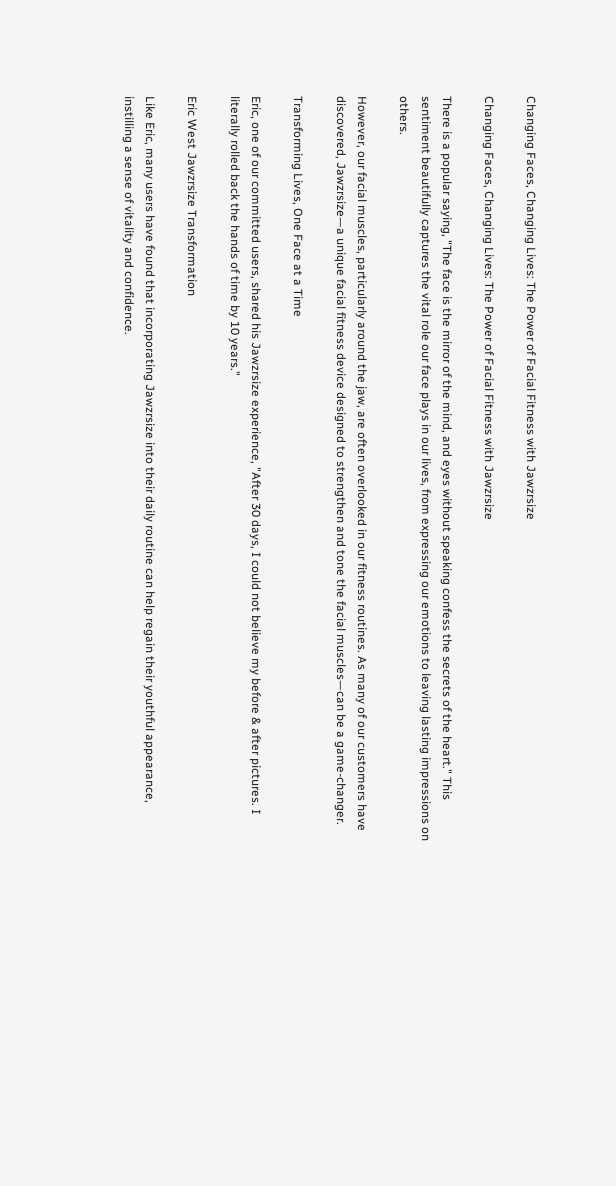Changing Faces, Changing Lives: The Power of Facial Fitness with Jawzrsize

Changing Faces, Changing Lives: The Power of Facial Fitness with Jawzrsize

There is a popular saying, "The face is the mirror of the mind, and eyes without speaking confess the secrets of the heart." This sentiment beautifully captures the vital role our face plays in our lives, from expressing our emotions to leaving lasting impressions on others.

However, our facial muscles, particularly around the jaw, are often overlooked in our fitness routines. As many of our customers have discovered, Jawzrsize—a unique facial fitness device designed to strengthen and tone the facial muscles—can be a game-changer.

Transforming Lives, One Face at a Time

Eric, one of our committed users, shared his Jawzrsize experience, "After 30 days, I could not believe my before & after pictures. I literally rolled back the hands of time by 10 years."

Eric West Jawzrsize Transformation

Like Eric, many users have found that incorporating Jawzrsize into their daily routine can help regain their youthful appearance, instilling a sense of vitality and confidence.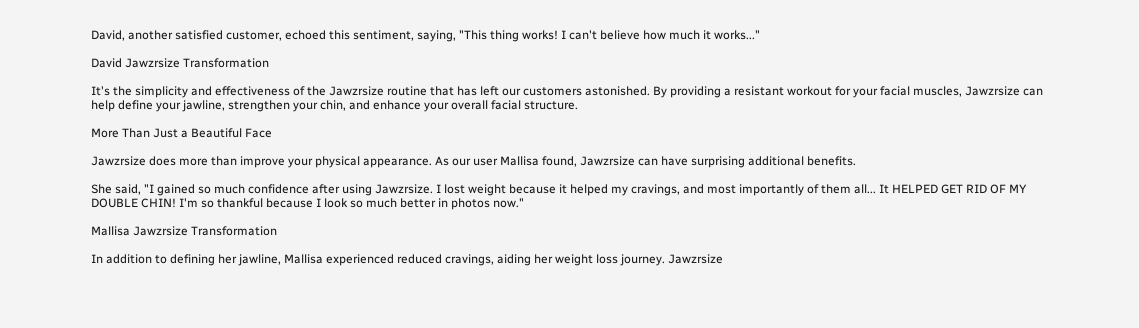David, another satisfied customer, echoed this sentiment, saying, "This thing works! I can't believe how much it works..."

David Jawzrsize Transformation

It's the simplicity and effectiveness of the Jawzrsize routine that has left our customers astonished. By providing a resistant workout for your facial muscles, Jawzrsize can help define your jawline, strengthen your chin, and enhance your overall facial structure.

More Than Just a Beautiful Face

Jawzrsize does more than improve your physical appearance. As our user Mallisa found, Jawzrsize can have surprising additional benefits.

She said, "I gained so much confidence after using Jawzrsize. I lost weight because it helped my cravings, and most importantly of them all... It HELPED GET RID OF MY DOUBLE CHIN! I'm so thankful because I look so much better in photos now."

Mallisa Jawzrsize Transformation

In addition to defining her jawline, Mallisa experienced reduced cravings, aiding her weight loss journey. Jawzrsize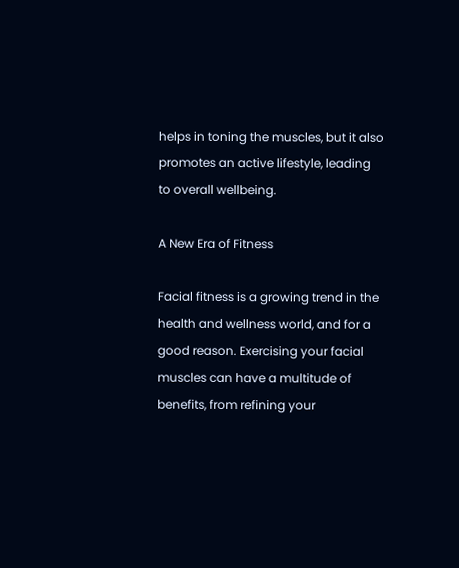helps in toning the muscles, but it also promotes an active lifestyle, leading to overall wellbeing.

A New Era of Fitness

Facial fitness is a growing trend in the health and wellness world, and for a good reason. Exercising your facial muscles can have a multitude of benefits, from refining your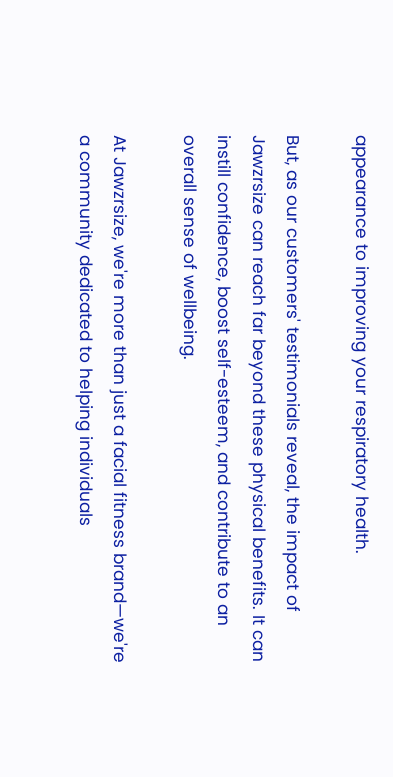appearance to improving your respiratory health.

But, as our customers' testimonials reveal, the impact of Jawzrsize can reach far beyond these physical benefits. It can instill confidence, boost self-esteem, and contribute to an overall sense of wellbeing.

At Jawzrsize, we're more than just a facial fitness brand—we're a community dedicated to helping individuals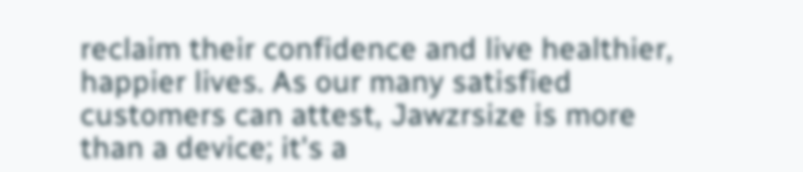reclaim their confidence and live healthier, happier lives. As our many satisfied customers can attest, Jawzrsize is more than a device; it's a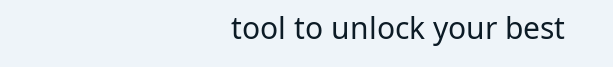tool to unlock your best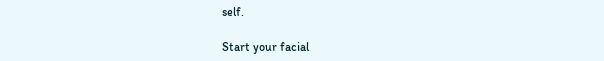self.

Start your facial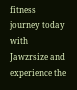fitness journey today with Jawzrsize and experience the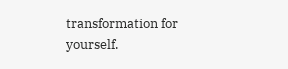transformation for yourself.